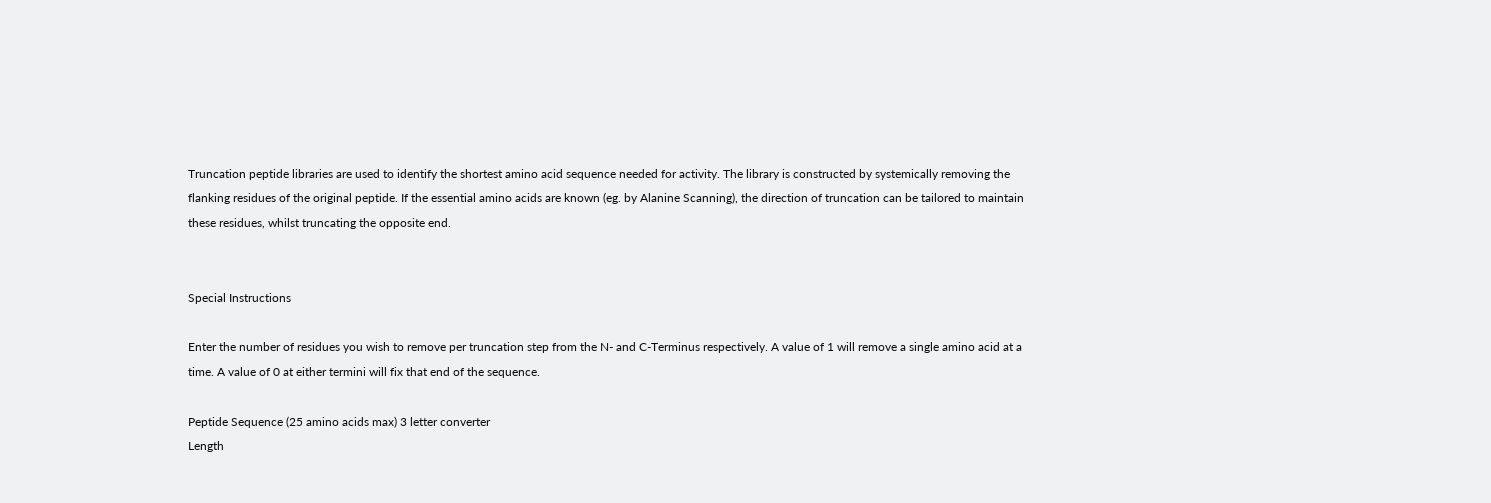Truncation peptide libraries are used to identify the shortest amino acid sequence needed for activity. The library is constructed by systemically removing the flanking residues of the original peptide. If the essential amino acids are known (eg. by Alanine Scanning), the direction of truncation can be tailored to maintain these residues, whilst truncating the opposite end.


Special Instructions

Enter the number of residues you wish to remove per truncation step from the N- and C-Terminus respectively. A value of 1 will remove a single amino acid at a time. A value of 0 at either termini will fix that end of the sequence.

Peptide Sequence (25 amino acids max) 3 letter converter
Length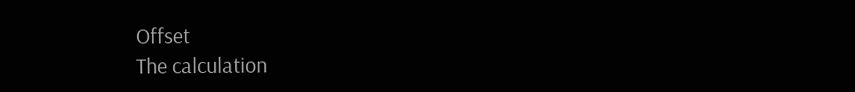Offset
The calculation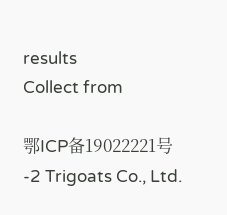results
Collect from

鄂ICP备19022221号-2 Trigoats Co., Ltd.